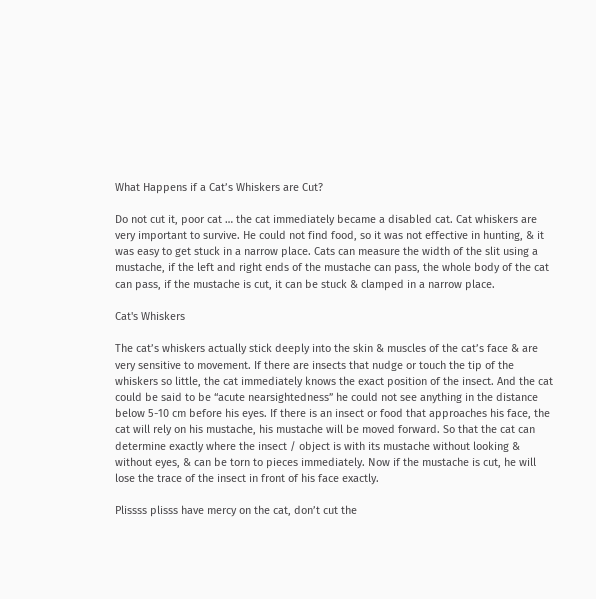What Happens if a Cat’s Whiskers are Cut?

Do not cut it, poor cat … the cat immediately became a disabled cat. Cat whiskers are very important to survive. He could not find food, so it was not effective in hunting, & it was easy to get stuck in a narrow place. Cats can measure the width of the slit using a mustache, if the left and right ends of the mustache can pass, the whole body of the cat can pass, if the mustache is cut, it can be stuck & clamped in a narrow place.

Cat's Whiskers

The cat’s whiskers actually stick deeply into the skin & muscles of the cat’s face & are very sensitive to movement. If there are insects that nudge or touch the tip of the whiskers so little, the cat immediately knows the exact position of the insect. And the cat could be said to be “acute nearsightedness” he could not see anything in the distance below 5-10 cm before his eyes. If there is an insect or food that approaches his face, the cat will rely on his mustache, his mustache will be moved forward. So that the cat can determine exactly where the insect / object is with its mustache without looking & without eyes, & can be torn to pieces immediately. Now if the mustache is cut, he will lose the trace of the insect in front of his face exactly.

Plissss plisss have mercy on the cat, don’t cut the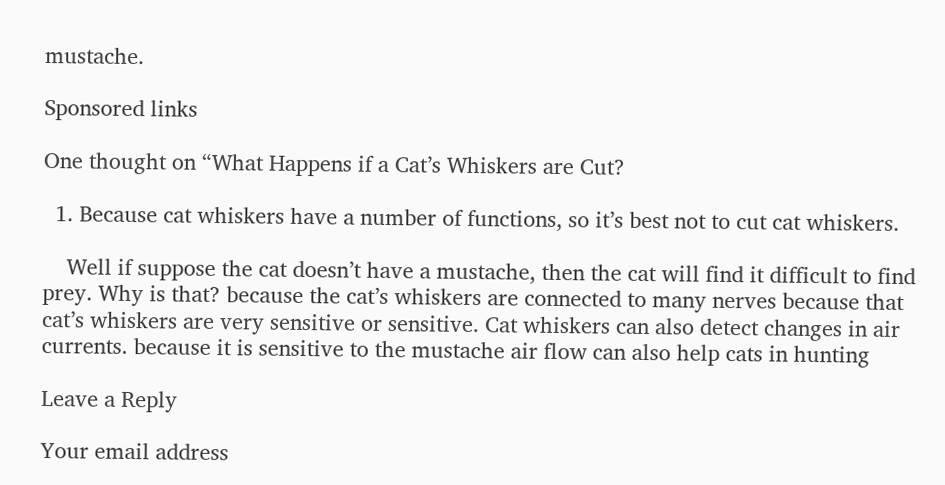mustache.

Sponsored links

One thought on “What Happens if a Cat’s Whiskers are Cut?

  1. Because cat whiskers have a number of functions, so it’s best not to cut cat whiskers.

    Well if suppose the cat doesn’t have a mustache, then the cat will find it difficult to find prey. Why is that? because the cat’s whiskers are connected to many nerves because that cat’s whiskers are very sensitive or sensitive. Cat whiskers can also detect changes in air currents. because it is sensitive to the mustache air flow can also help cats in hunting

Leave a Reply

Your email address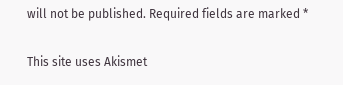will not be published. Required fields are marked *

This site uses Akismet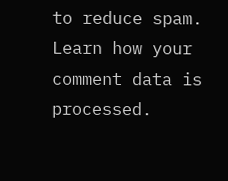to reduce spam. Learn how your comment data is processed.